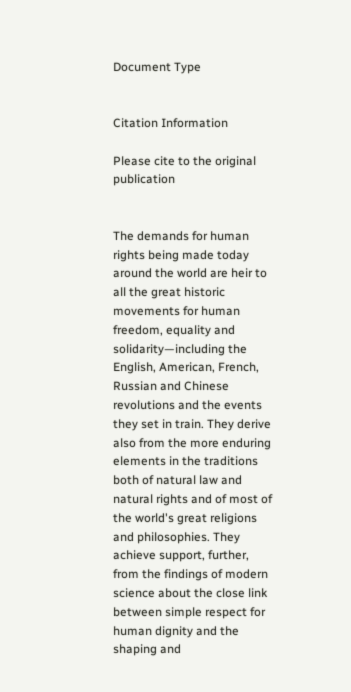Document Type


Citation Information

Please cite to the original publication


The demands for human rights being made today around the world are heir to all the great historic movements for human freedom, equality and solidarity—including the English, American, French, Russian and Chinese revolutions and the events they set in train. They derive also from the more enduring elements in the traditions both of natural law and natural rights and of most of the world's great religions and philosophies. They achieve support, further, from the findings of modern science about the close link between simple respect for human dignity and the shaping and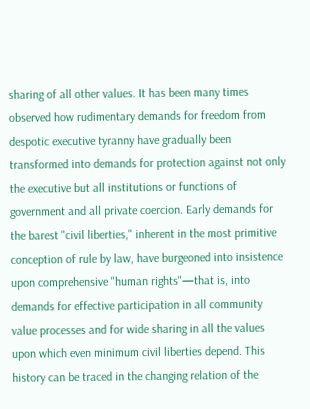sharing of all other values. It has been many times observed how rudimentary demands for freedom from despotic executive tyranny have gradually been transformed into demands for protection against not only the executive but all institutions or functions of government and all private coercion. Early demands for the barest "civil liberties," inherent in the most primitive conception of rule by law, have burgeoned into insistence upon comprehensive "human rights"—that is, into demands for effective participation in all community value processes and for wide sharing in all the values upon which even minimum civil liberties depend. This history can be traced in the changing relation of the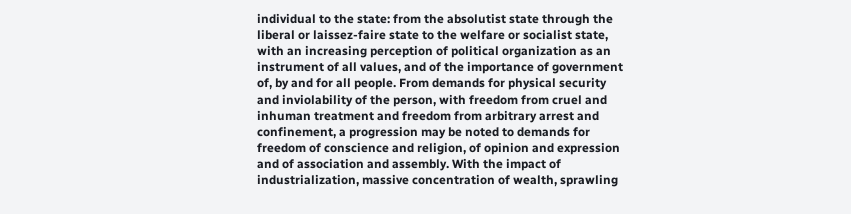individual to the state: from the absolutist state through the liberal or laissez-faire state to the welfare or socialist state, with an increasing perception of political organization as an instrument of all values, and of the importance of government of, by and for all people. From demands for physical security and inviolability of the person, with freedom from cruel and inhuman treatment and freedom from arbitrary arrest and confinement, a progression may be noted to demands for freedom of conscience and religion, of opinion and expression and of association and assembly. With the impact of industrialization, massive concentration of wealth, sprawling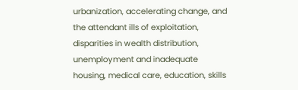urbanization, accelerating change, and the attendant ills of exploitation, disparities in wealth distribution, unemployment and inadequate housing, medical care, education, skills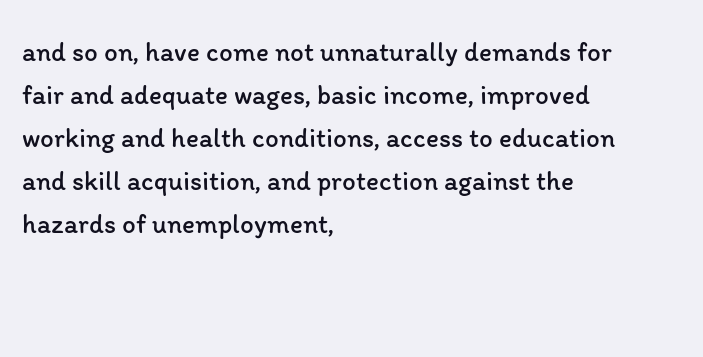and so on, have come not unnaturally demands for fair and adequate wages, basic income, improved working and health conditions, access to education and skill acquisition, and protection against the hazards of unemployment,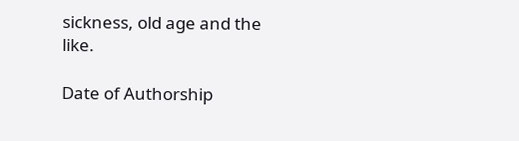sickness, old age and the like.

Date of Authorship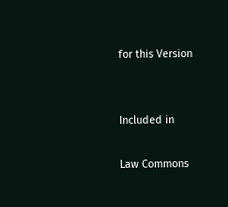for this Version


Included in

Law Commons